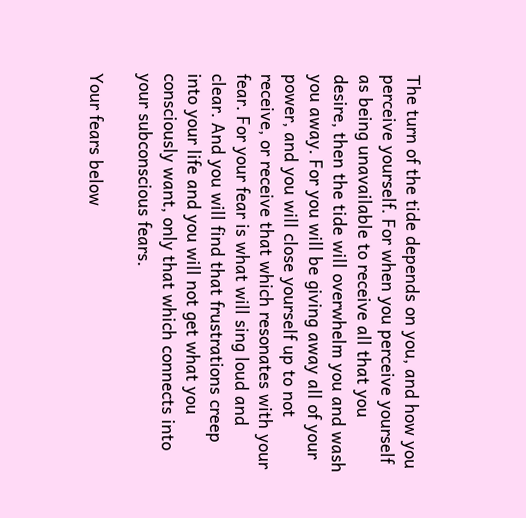The turn of the tide depends on you, and how you perceive yourself. For when you perceive yourself as being unavailable to receive all that you desire, then the tide will overwhelm you and wash you away. For you will be giving away all of your power, and you will close yourself up to not receive, or receive that which resonates with your fear. For your fear is what will sing loud and clear. And you will find that frustrations creep into your life and you will not get what you consciously want, only that which connects into your subconscious fears.

Your fears below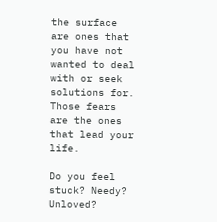the surface are ones that you have not wanted to deal with or seek solutions for. Those fears are the ones that lead your life.

Do you feel stuck? Needy? Unloved?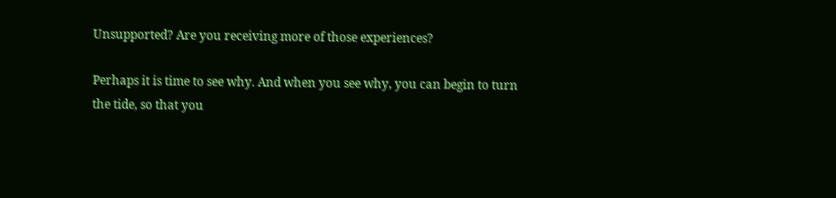Unsupported? Are you receiving more of those experiences?

Perhaps it is time to see why. And when you see why, you can begin to turn the tide, so that you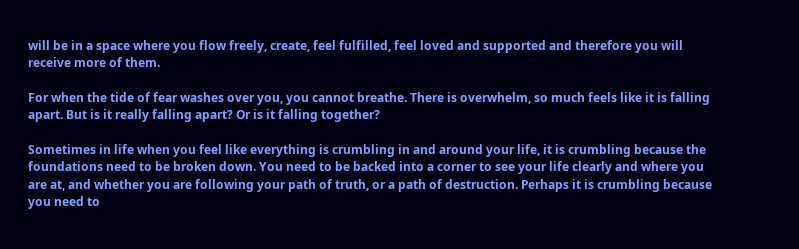will be in a space where you flow freely, create, feel fulfilled, feel loved and supported and therefore you will receive more of them.

For when the tide of fear washes over you, you cannot breathe. There is overwhelm, so much feels like it is falling apart. But is it really falling apart? Or is it falling together?

Sometimes in life when you feel like everything is crumbling in and around your life, it is crumbling because the foundations need to be broken down. You need to be backed into a corner to see your life clearly and where you are at, and whether you are following your path of truth, or a path of destruction. Perhaps it is crumbling because you need to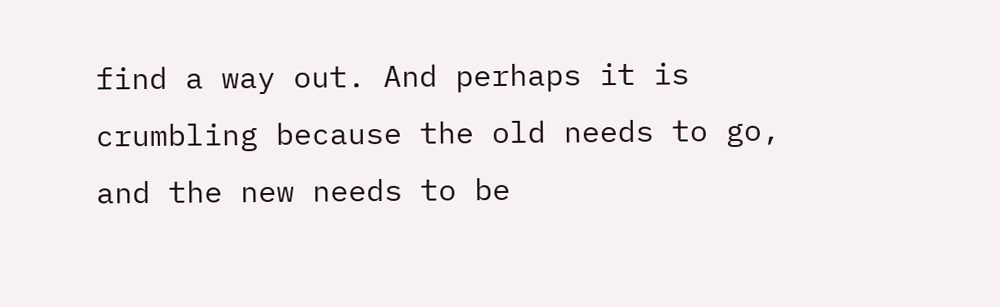find a way out. And perhaps it is crumbling because the old needs to go, and the new needs to be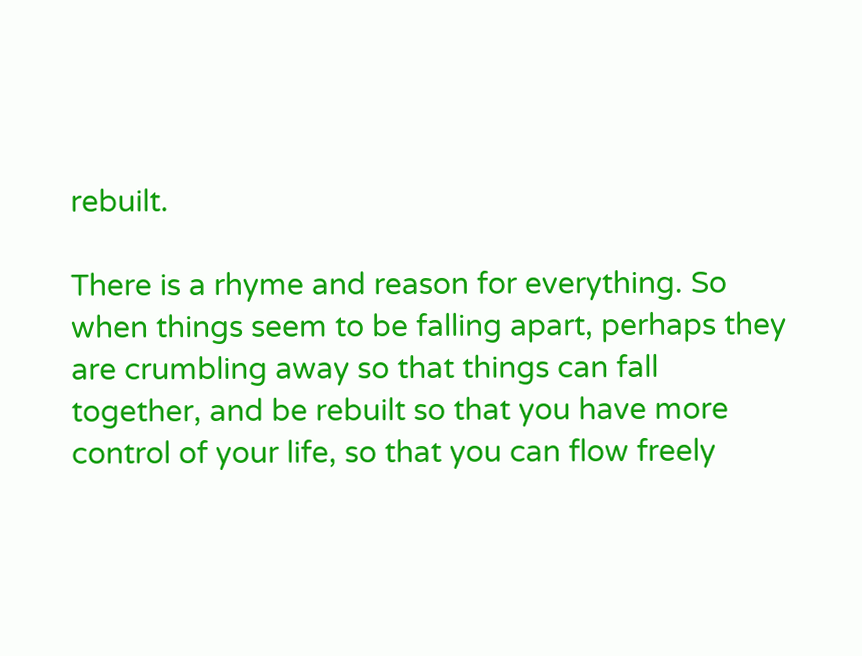rebuilt.

There is a rhyme and reason for everything. So when things seem to be falling apart, perhaps they are crumbling away so that things can fall together, and be rebuilt so that you have more control of your life, so that you can flow freely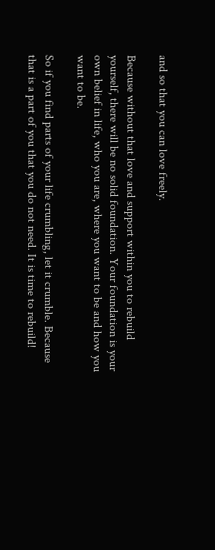and so that you can love freely.

Because without that love and support within you to rebuild yourself, there will be no solid foundation. Your foundation is your own belief in life, who you are, where you want to be and how you want to be.

So if you find parts of your life crumbling, let it crumble. Because that is a part of you that you do not need. It is time to rebuild!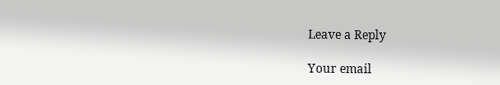Leave a Reply

Your email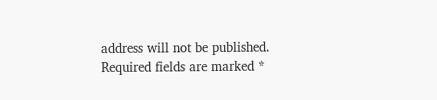address will not be published. Required fields are marked *